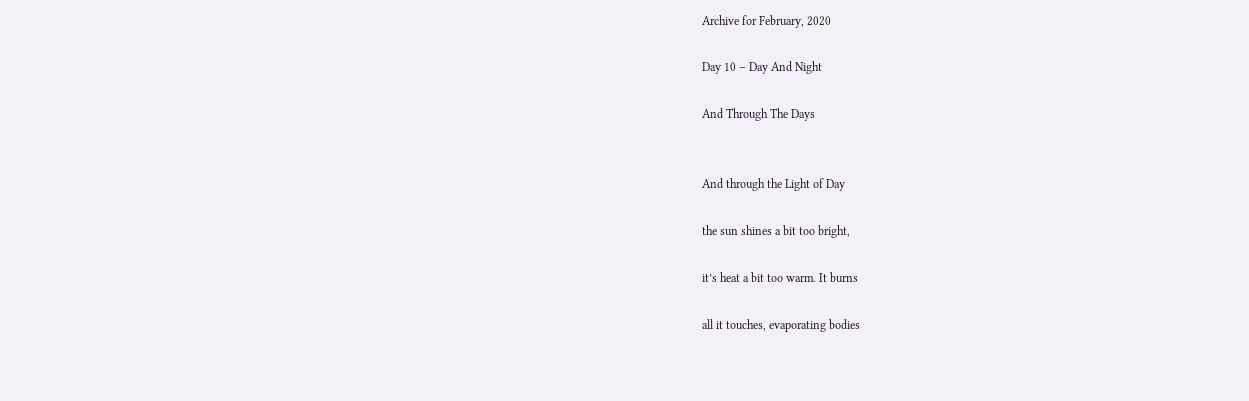Archive for February, 2020

Day 10 – Day And Night

And Through The Days


And through the Light of Day

the sun shines a bit too bright,

it’s heat a bit too warm. It burns

all it touches, evaporating bodies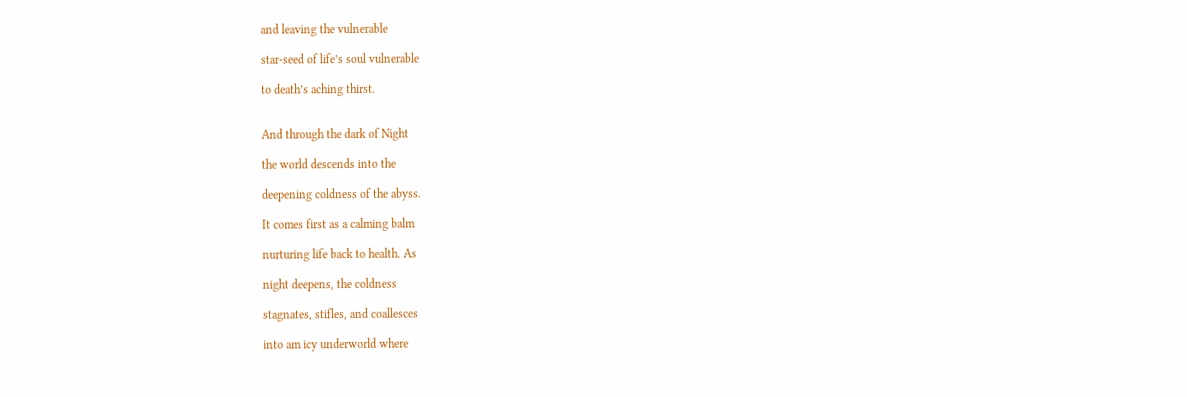and leaving the vulnerable

star-seed of life’s soul vulnerable

to death’s aching thirst.


And through the dark of Night

the world descends into the

deepening coldness of the abyss.

It comes first as a calming balm

nurturing life back to health. As

night deepens, the coldness

stagnates, stifles, and coallesces

into am icy underworld where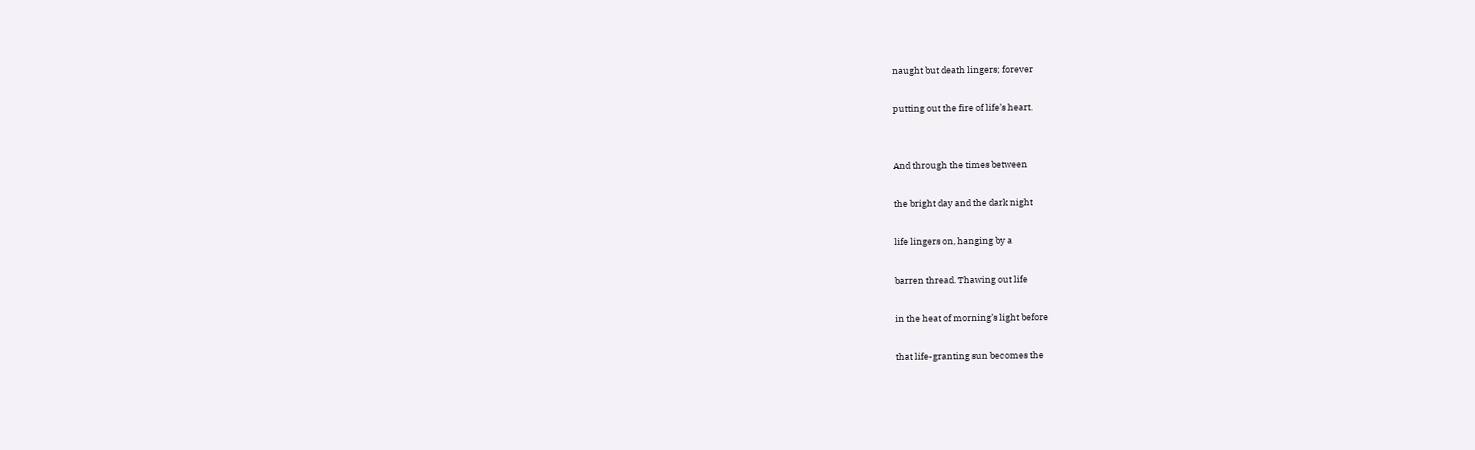naught but death lingers; forever

putting out the fire of life’s heart.


And through the times between

the bright day and the dark night

life lingers on, hanging by a

barren thread. Thawing out life

in the heat of morning’s light before

that life-granting sun becomes the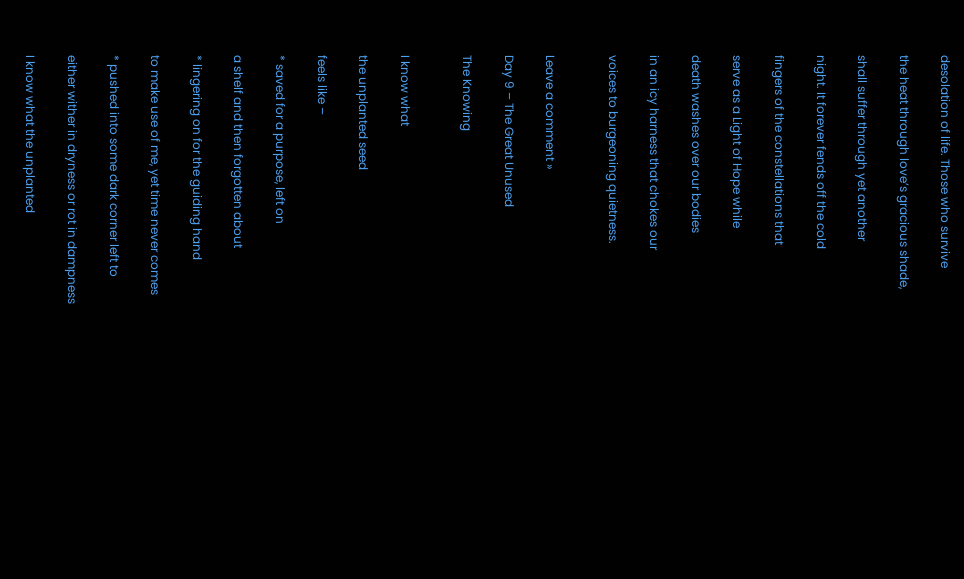desolation of life. Those who survive

the heat through love’s gracious shade,

shall suffer through yet another

night. It forever fends off the cold

fingers of the constellations that

serve as a Light of Hope while

death washes over our bodies

in an icy harness that chokes our

voices to burgeoning quietness.


Leave a comment »

Day 9 – The Great Unused

The Knowing


I know what

the unplanted seed

feels like –

* saved for a purpose, left on

a shelf and then forgotten about

* lingering on for the guiding hand

to make use of me, yet time never comes

* pushed into some dark corner left to

either wither in dryness or rot in dampness

I know what the unplanted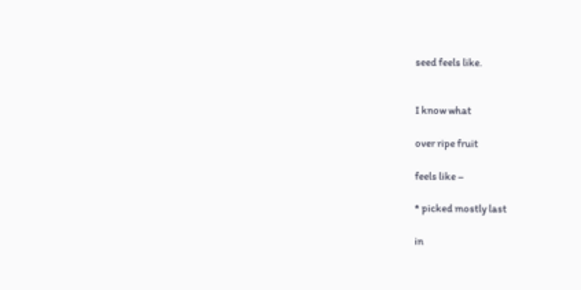seed feels like.


I know what

over ripe fruit

feels like –

* picked mostly last

in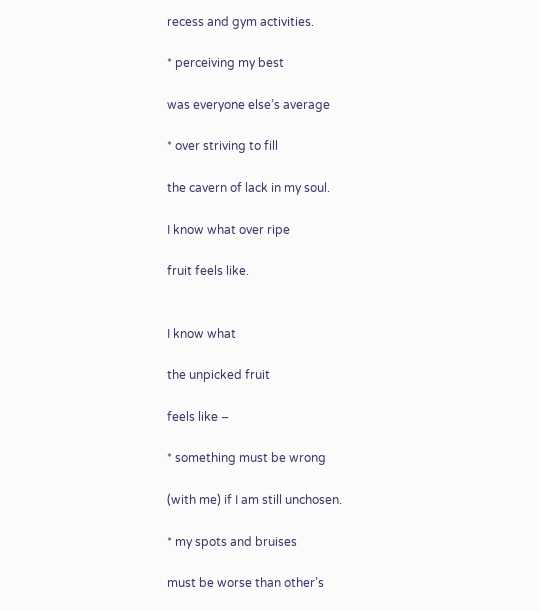recess and gym activities.

* perceiving my best

was everyone else’s average

* over striving to fill

the cavern of lack in my soul.

I know what over ripe

fruit feels like.


I know what

the unpicked fruit

feels like –

* something must be wrong

(with me) if I am still unchosen.

* my spots and bruises

must be worse than other’s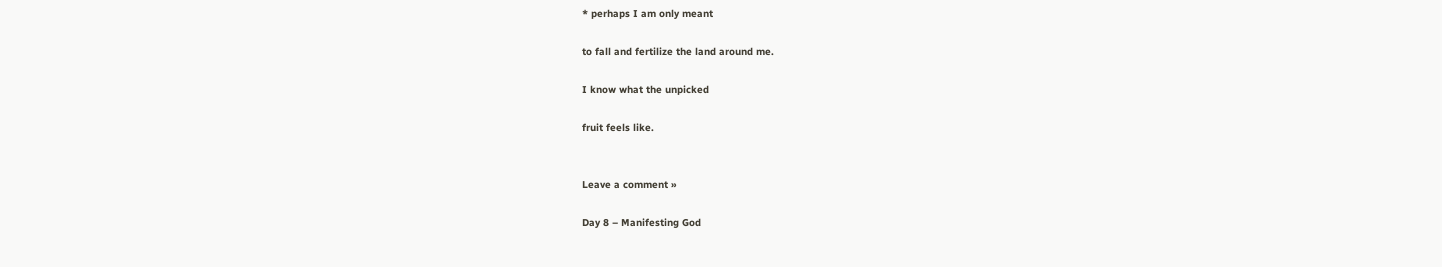* perhaps I am only meant

to fall and fertilize the land around me.

I know what the unpicked

fruit feels like.


Leave a comment »

Day 8 – Manifesting God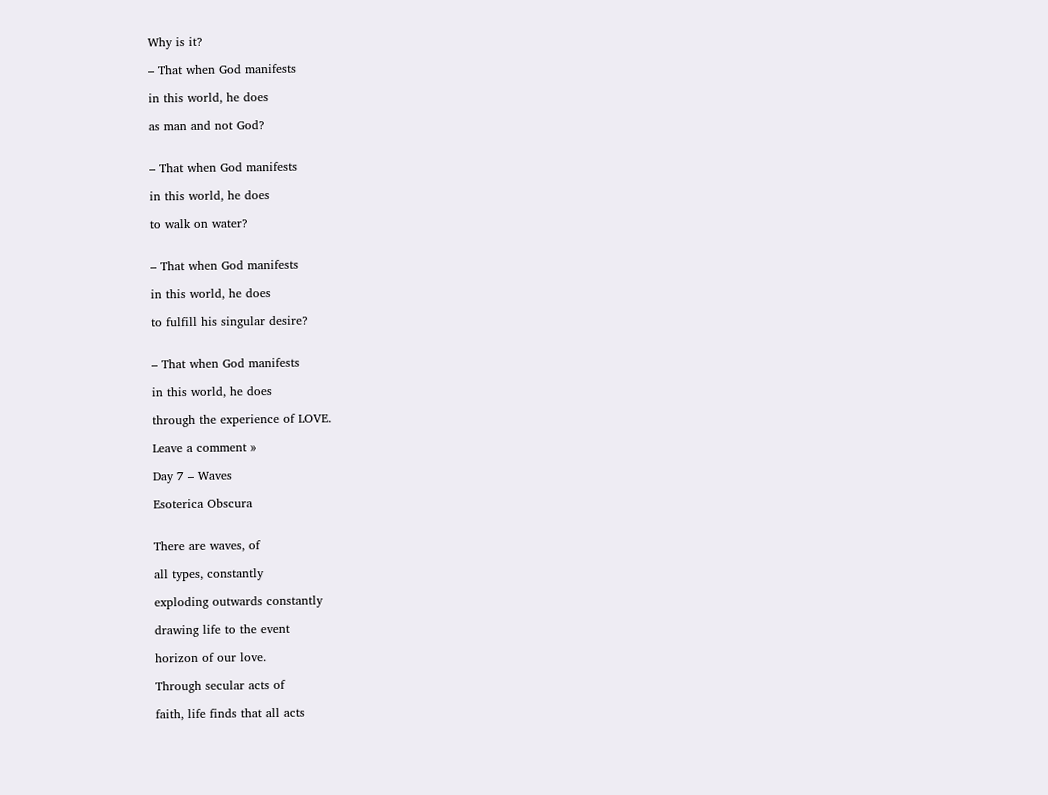Why is it?

– That when God manifests

in this world, he does

as man and not God?


– That when God manifests

in this world, he does

to walk on water?


– That when God manifests

in this world, he does

to fulfill his singular desire?


– That when God manifests

in this world, he does

through the experience of LOVE.

Leave a comment »

Day 7 – Waves

Esoterica Obscura


There are waves, of

all types, constantly

exploding outwards constantly

drawing life to the event

horizon of our love.

Through secular acts of

faith, life finds that all acts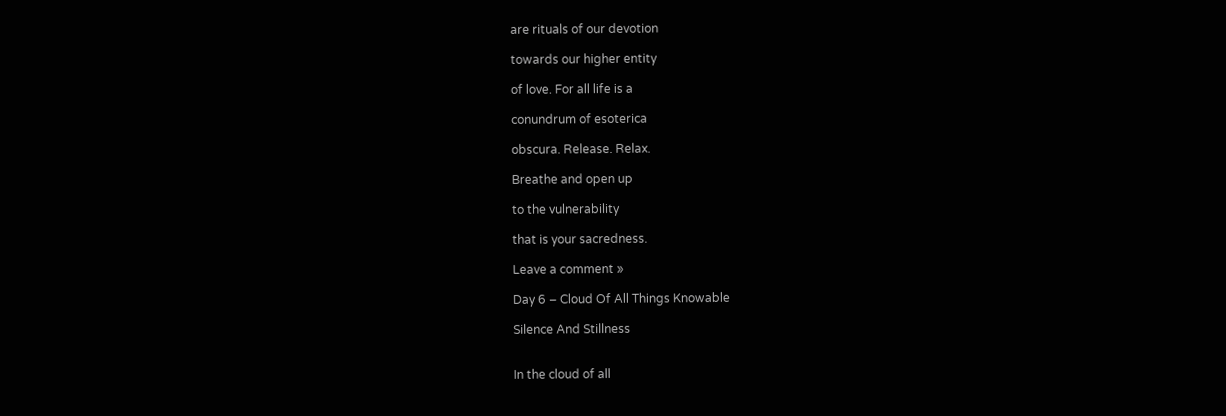are rituals of our devotion

towards our higher entity

of love. For all life is a

conundrum of esoterica

obscura. Release. Relax.

Breathe and open up

to the vulnerability

that is your sacredness.

Leave a comment »

Day 6 – Cloud Of All Things Knowable

Silence And Stillness


In the cloud of all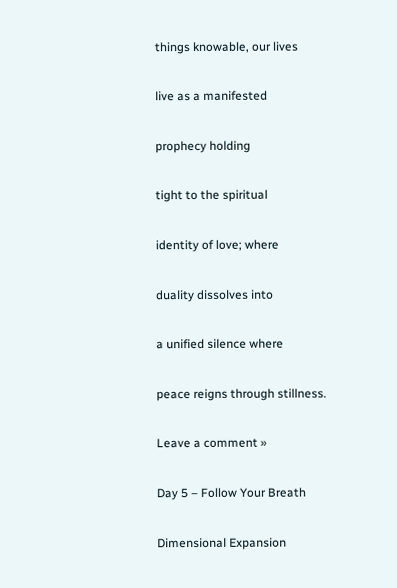things knowable, our lives

live as a manifested

prophecy holding

tight to the spiritual

identity of love; where

duality dissolves into

a unified silence where

peace reigns through stillness.

Leave a comment »

Day 5 – Follow Your Breath

Dimensional Expansion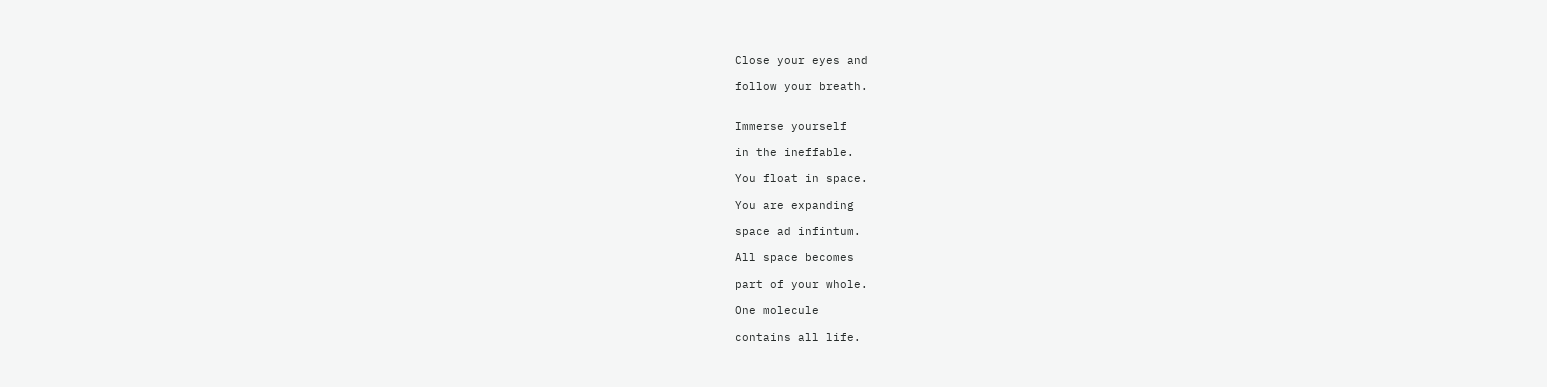Close your eyes and

follow your breath.


Immerse yourself

in the ineffable.

You float in space.

You are expanding

space ad infintum.

All space becomes

part of your whole.

One molecule

contains all life.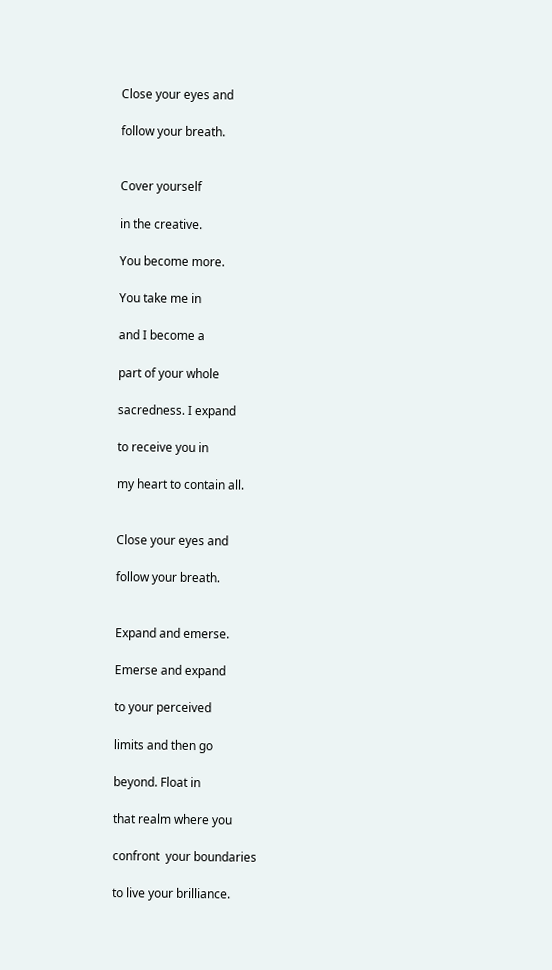Close your eyes and

follow your breath.


Cover yourself

in the creative.

You become more.

You take me in

and I become a

part of your whole

sacredness. I expand

to receive you in

my heart to contain all.


Close your eyes and

follow your breath.


Expand and emerse.

Emerse and expand

to your perceived

limits and then go

beyond. Float in

that realm where you

confront  your boundaries

to live your brilliance.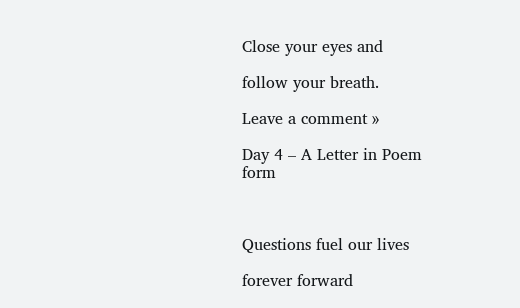Close your eyes and

follow your breath.

Leave a comment »

Day 4 – A Letter in Poem form



Questions fuel our lives

forever forward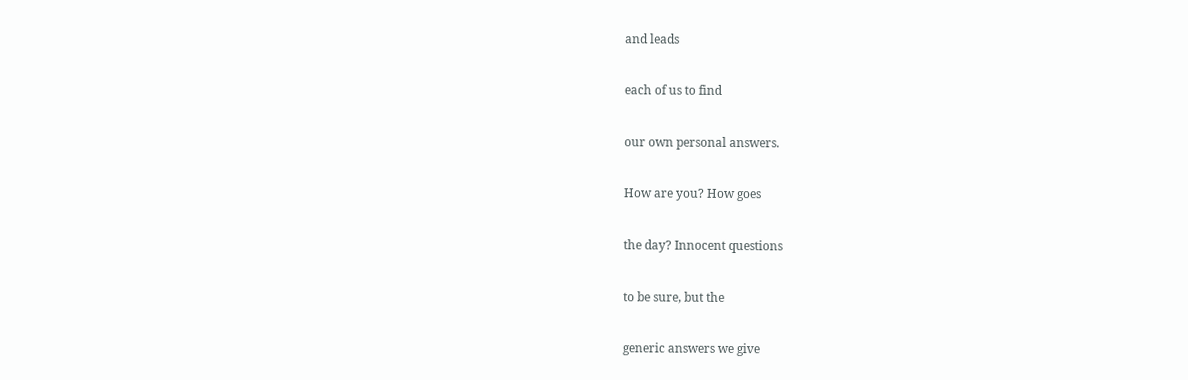and leads

each of us to find

our own personal answers.

How are you? How goes

the day? Innocent questions

to be sure, but the

generic answers we give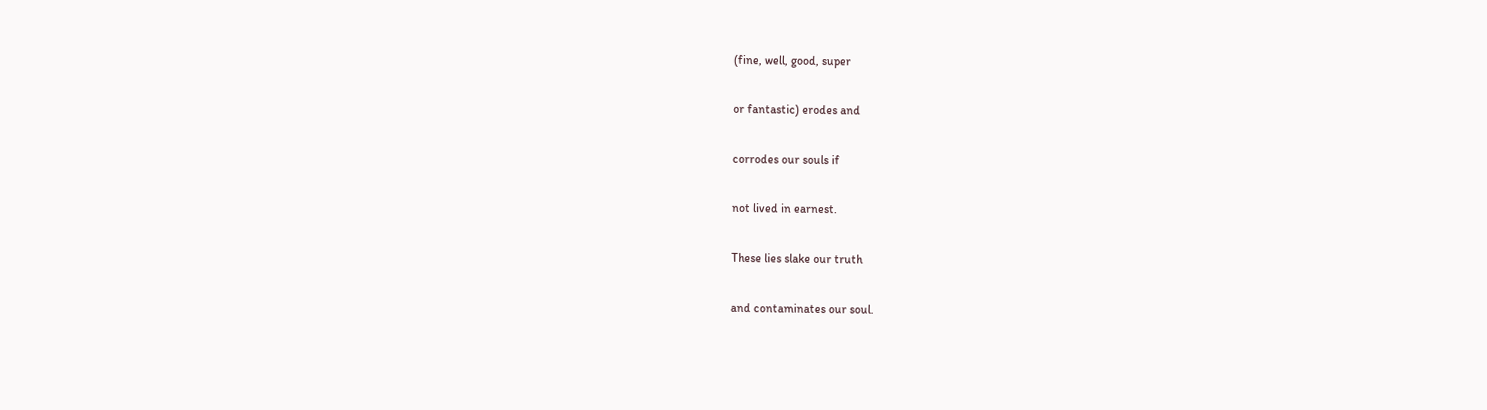(fine, well, good, super

or fantastic) erodes and

corrodes our souls if

not lived in earnest.

These lies slake our truth

and contaminates our soul.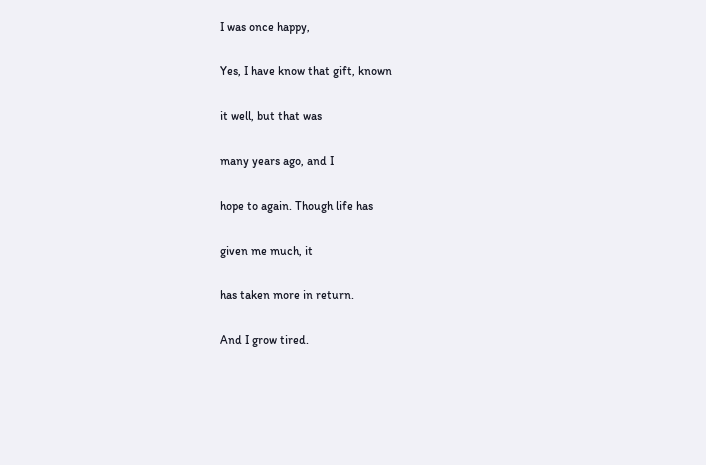I was once happy,

Yes, I have know that gift, known

it well, but that was

many years ago, and I

hope to again. Though life has

given me much, it

has taken more in return.

And I grow tired.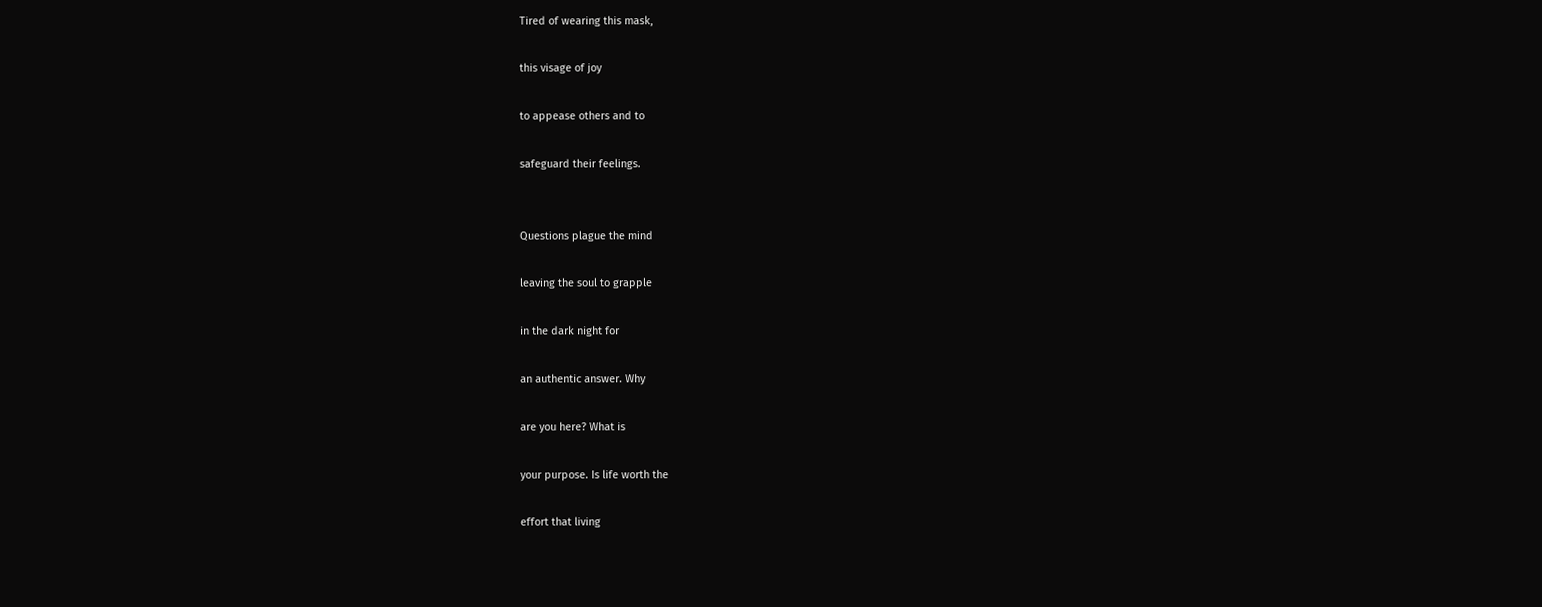Tired of wearing this mask,

this visage of joy

to appease others and to

safeguard their feelings.


Questions plague the mind

leaving the soul to grapple

in the dark night for

an authentic answer. Why

are you here? What is

your purpose. Is life worth the

effort that living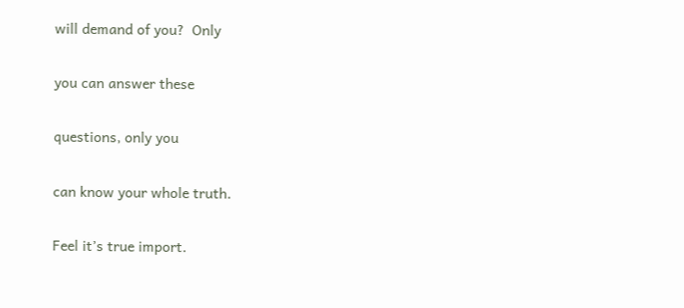will demand of you?  Only

you can answer these

questions, only you

can know your whole truth.

Feel it’s true import.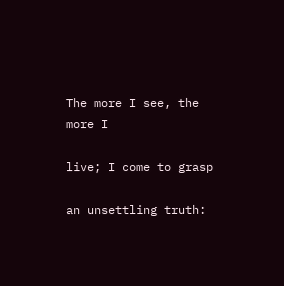The more I see, the more I

live; I come to grasp

an unsettling truth: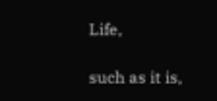Life,

such as it is,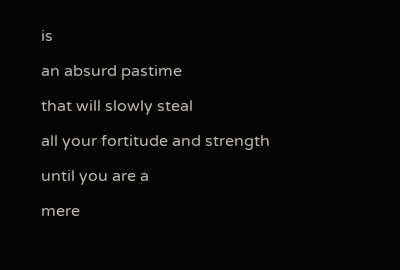is

an absurd pastime

that will slowly steal

all your fortitude and strength

until you are a

mere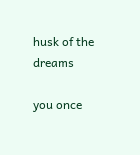husk of the dreams

you once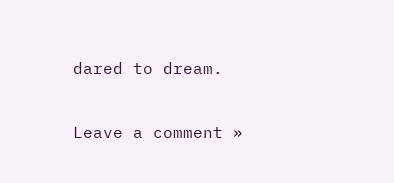dared to dream.

Leave a comment »